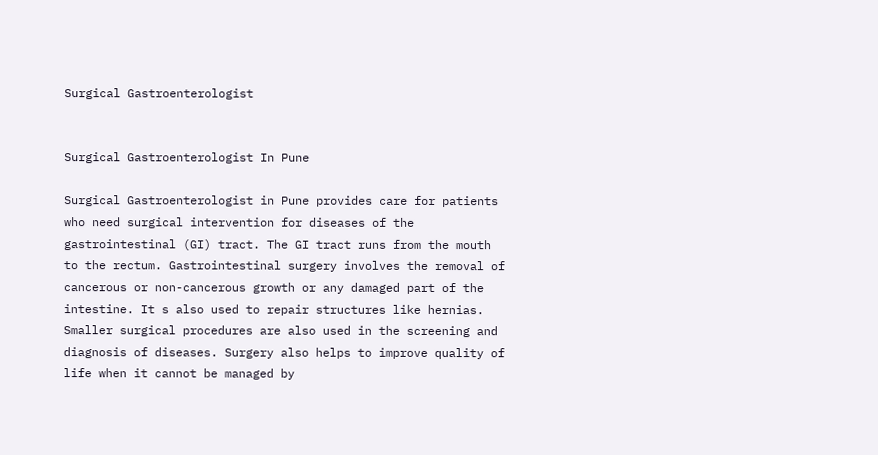Surgical Gastroenterologist


Surgical Gastroenterologist In Pune

Surgical Gastroenterologist in Pune provides care for patients who need surgical intervention for diseases of the gastrointestinal (GI) tract. The GI tract runs from the mouth to the rectum. Gastrointestinal surgery involves the removal of cancerous or non-cancerous growth or any damaged part of the intestine. It s also used to repair structures like hernias. Smaller surgical procedures are also used in the screening and diagnosis of diseases. Surgery also helps to improve quality of life when it cannot be managed by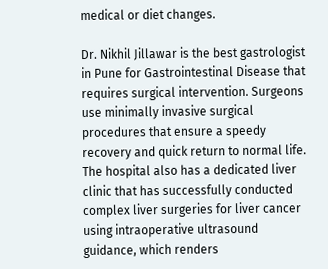medical or diet changes.

Dr. Nikhil Jillawar is the best gastrologist in Pune for Gastrointestinal Disease that requires surgical intervention. Surgeons use minimally invasive surgical procedures that ensure a speedy recovery and quick return to normal life. The hospital also has a dedicated liver clinic that has successfully conducted complex liver surgeries for liver cancer using intraoperative ultrasound guidance, which renders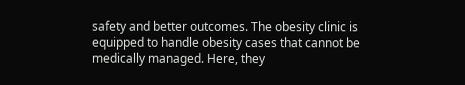safety and better outcomes. The obesity clinic is equipped to handle obesity cases that cannot be medically managed. Here, they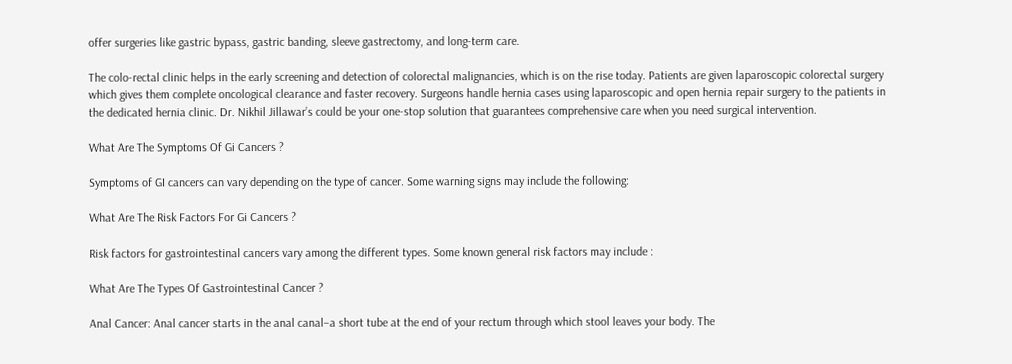offer surgeries like gastric bypass, gastric banding, sleeve gastrectomy, and long-term care.

The colo-rectal clinic helps in the early screening and detection of colorectal malignancies, which is on the rise today. Patients are given laparoscopic colorectal surgery which gives them complete oncological clearance and faster recovery. Surgeons handle hernia cases using laparoscopic and open hernia repair surgery to the patients in the dedicated hernia clinic. Dr. Nikhil Jillawar’s could be your one-stop solution that guarantees comprehensive care when you need surgical intervention.

What Are The Symptoms Of Gi Cancers ?

Symptoms of GI cancers can vary depending on the type of cancer. Some warning signs may include the following:

What Are The Risk Factors For Gi Cancers ?

Risk factors for gastrointestinal cancers vary among the different types. Some known general risk factors may include :

What Are The Types Of Gastrointestinal Cancer ?

Anal Cancer: Anal cancer starts in the anal canal–a short tube at the end of your rectum through which stool leaves your body. The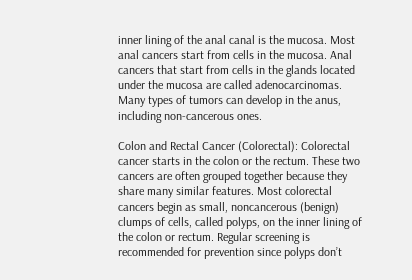inner lining of the anal canal is the mucosa. Most anal cancers start from cells in the mucosa. Anal cancers that start from cells in the glands located under the mucosa are called adenocarcinomas. Many types of tumors can develop in the anus, including non-cancerous ones.

Colon and Rectal Cancer (Colorectal): Colorectal cancer starts in the colon or the rectum. These two cancers are often grouped together because they share many similar features. Most colorectal cancers begin as small, noncancerous (benign) clumps of cells, called polyps, on the inner lining of the colon or rectum. Regular screening is recommended for prevention since polyps don’t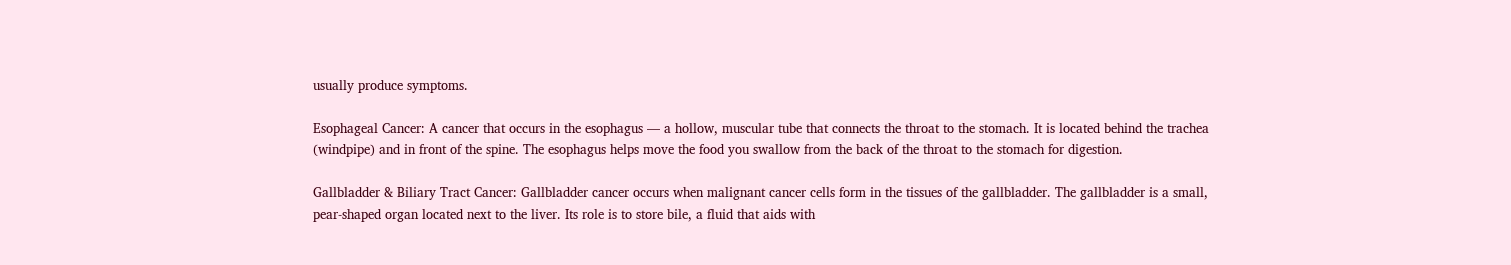usually produce symptoms.

Esophageal Cancer: A cancer that occurs in the esophagus — a hollow, muscular tube that connects the throat to the stomach. It is located behind the trachea (windpipe) and in front of the spine. The esophagus helps move the food you swallow from the back of the throat to the stomach for digestion.

Gallbladder & Biliary Tract Cancer: Gallbladder cancer occurs when malignant cancer cells form in the tissues of the gallbladder. The gallbladder is a small, pear-shaped organ located next to the liver. Its role is to store bile, a fluid that aids with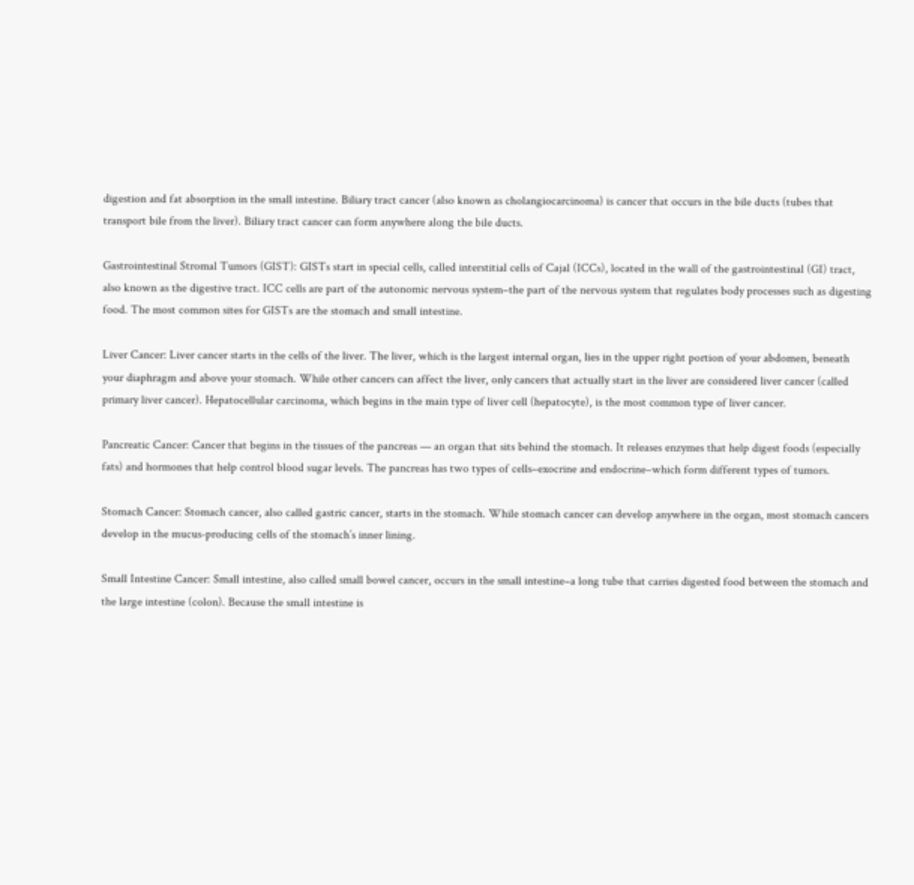digestion and fat absorption in the small intestine. Biliary tract cancer (also known as cholangiocarcinoma) is cancer that occurs in the bile ducts (tubes that transport bile from the liver). Biliary tract cancer can form anywhere along the bile ducts.

Gastrointestinal Stromal Tumors (GIST): GISTs start in special cells, called interstitial cells of Cajal (ICCs), located in the wall of the gastrointestinal (GI) tract, also known as the digestive tract. ICC cells are part of the autonomic nervous system–the part of the nervous system that regulates body processes such as digesting food. The most common sites for GISTs are the stomach and small intestine.

Liver Cancer: Liver cancer starts in the cells of the liver. The liver, which is the largest internal organ, lies in the upper right portion of your abdomen, beneath your diaphragm and above your stomach. While other cancers can affect the liver, only cancers that actually start in the liver are considered liver cancer (called primary liver cancer). Hepatocellular carcinoma, which begins in the main type of liver cell (hepatocyte), is the most common type of liver cancer.

Pancreatic Cancer: Cancer that begins in the tissues of the pancreas — an organ that sits behind the stomach. It releases enzymes that help digest foods (especially fats) and hormones that help control blood sugar levels. The pancreas has two types of cells–exocrine and endocrine–which form different types of tumors.

Stomach Cancer: Stomach cancer, also called gastric cancer, starts in the stomach. While stomach cancer can develop anywhere in the organ, most stomach cancers develop in the mucus-producing cells of the stomach’s inner lining.

Small Intestine Cancer: Small intestine, also called small bowel cancer, occurs in the small intestine–a long tube that carries digested food between the stomach and the large intestine (colon). Because the small intestine is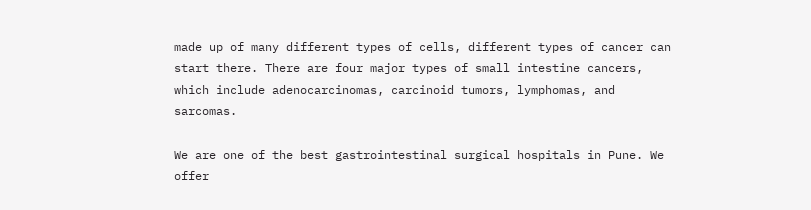made up of many different types of cells, different types of cancer can start there. There are four major types of small intestine cancers, which include adenocarcinomas, carcinoid tumors, lymphomas, and sarcomas.

We are one of the best gastrointestinal surgical hospitals in Pune. We offer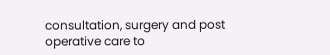consultation, surgery and post operative care to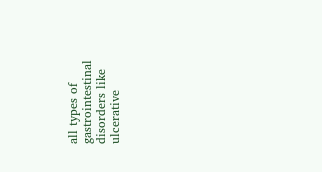all types of gastrointestinal disorders like ulcerative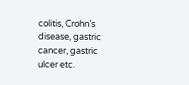colitis, Crohn’s disease, gastric cancer, gastric ulcer etc.